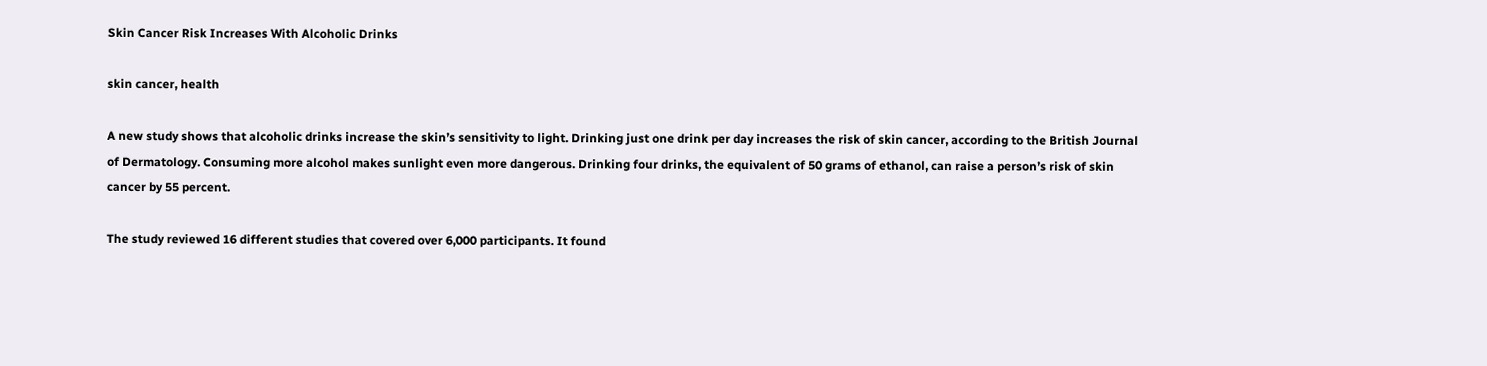Skin Cancer Risk Increases With Alcoholic Drinks

skin cancer, health

A new study shows that alcoholic drinks increase the skin’s sensitivity to light. Drinking just one drink per day increases the risk of skin cancer, according to the British Journal of Dermatology. Consuming more alcohol makes sunlight even more dangerous. Drinking four drinks, the equivalent of 50 grams of ethanol, can raise a person’s risk of skin cancer by 55 percent.

The study reviewed 16 different studies that covered over 6,000 participants. It found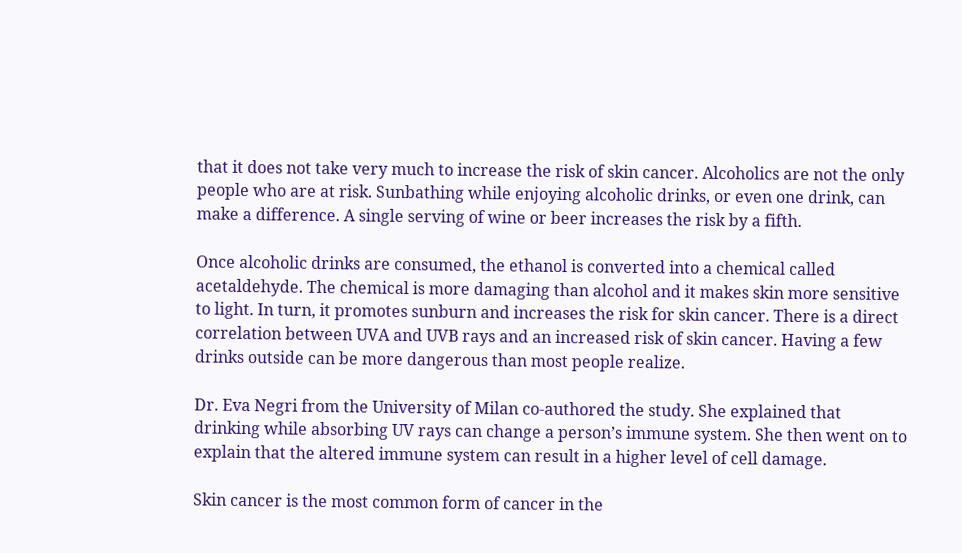that it does not take very much to increase the risk of skin cancer. Alcoholics are not the only people who are at risk. Sunbathing while enjoying alcoholic drinks, or even one drink, can make a difference. A single serving of wine or beer increases the risk by a fifth.

Once alcoholic drinks are consumed, the ethanol is converted into a chemical called acetaldehyde. The chemical is more damaging than alcohol and it makes skin more sensitive to light. In turn, it promotes sunburn and increases the risk for skin cancer. There is a direct correlation between UVA and UVB rays and an increased risk of skin cancer. Having a few drinks outside can be more dangerous than most people realize.

Dr. Eva Negri from the University of Milan co-authored the study. She explained that drinking while absorbing UV rays can change a person’s immune system. She then went on to explain that the altered immune system can result in a higher level of cell damage.

Skin cancer is the most common form of cancer in the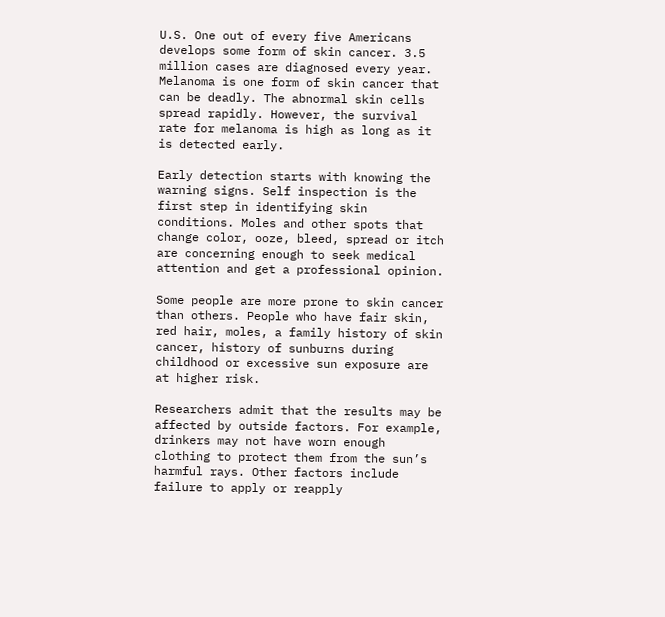U.S. One out of every five Americans develops some form of skin cancer. 3.5 million cases are diagnosed every year. Melanoma is one form of skin cancer that can be deadly. The abnormal skin cells spread rapidly. However, the survival rate for melanoma is high as long as it is detected early.

Early detection starts with knowing the warning signs. Self inspection is the first step in identifying skin conditions. Moles and other spots that change color, ooze, bleed, spread or itch are concerning enough to seek medical attention and get a professional opinion.

Some people are more prone to skin cancer than others. People who have fair skin, red hair, moles, a family history of skin cancer, history of sunburns during childhood or excessive sun exposure are at higher risk.

Researchers admit that the results may be affected by outside factors. For example, drinkers may not have worn enough clothing to protect them from the sun’s harmful rays. Other factors include failure to apply or reapply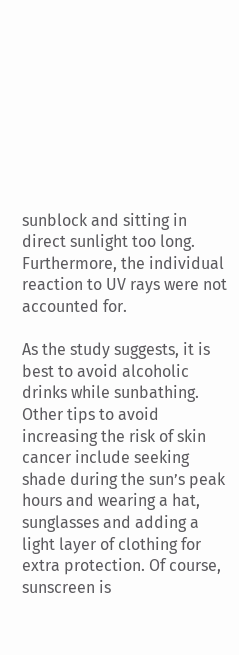sunblock and sitting in direct sunlight too long. Furthermore, the individual reaction to UV rays were not accounted for.

As the study suggests, it is best to avoid alcoholic drinks while sunbathing. Other tips to avoid increasing the risk of skin cancer include seeking shade during the sun’s peak hours and wearing a hat, sunglasses and adding a light layer of clothing for extra protection. Of course, sunscreen is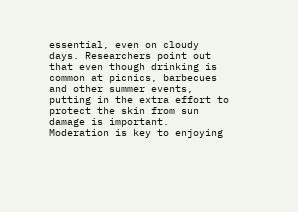essential, even on cloudy days. Researchers point out that even though drinking is common at picnics, barbecues and other summer events, putting in the extra effort to protect the skin from sun damage is important. Moderation is key to enjoying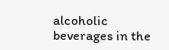alcoholic beverages in the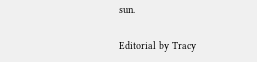sun.

Editorial by Tracy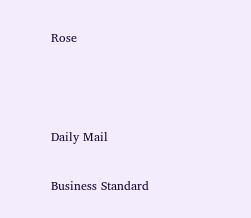Rose



Daily Mail

Business Standard